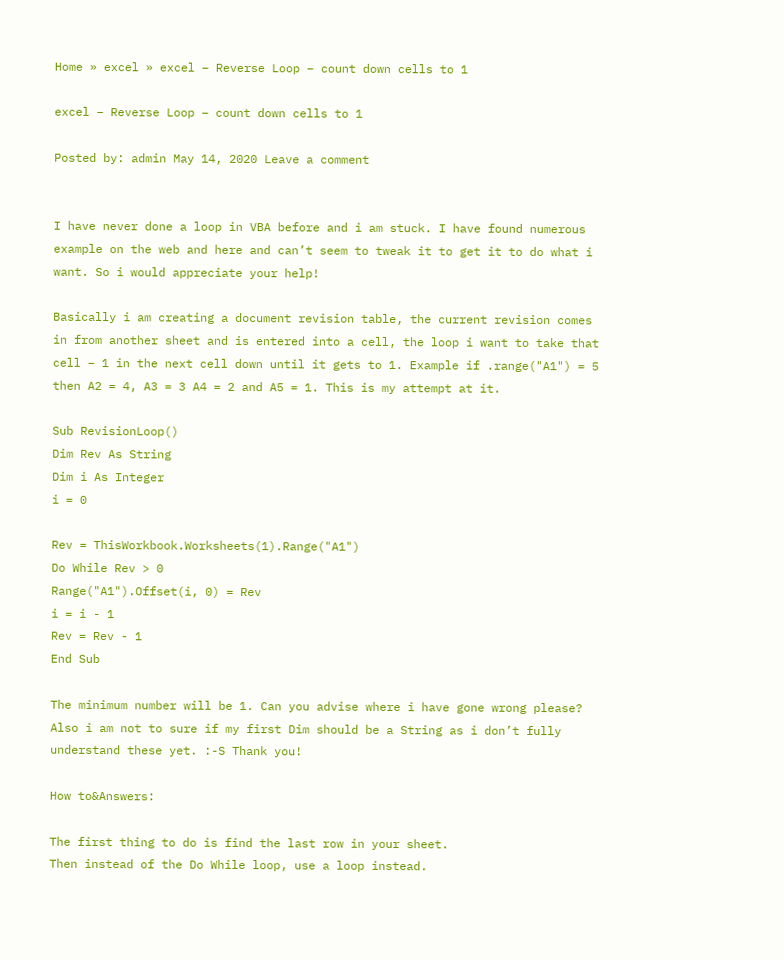Home » excel » excel – Reverse Loop – count down cells to 1

excel – Reverse Loop – count down cells to 1

Posted by: admin May 14, 2020 Leave a comment


I have never done a loop in VBA before and i am stuck. I have found numerous example on the web and here and can’t seem to tweak it to get it to do what i want. So i would appreciate your help!

Basically i am creating a document revision table, the current revision comes in from another sheet and is entered into a cell, the loop i want to take that cell – 1 in the next cell down until it gets to 1. Example if .range("A1") = 5 then A2 = 4, A3 = 3 A4 = 2 and A5 = 1. This is my attempt at it.

Sub RevisionLoop()
Dim Rev As String
Dim i As Integer
i = 0

Rev = ThisWorkbook.Worksheets(1).Range("A1")
Do While Rev > 0
Range("A1").Offset(i, 0) = Rev
i = i - 1
Rev = Rev - 1
End Sub

The minimum number will be 1. Can you advise where i have gone wrong please? Also i am not to sure if my first Dim should be a String as i don’t fully understand these yet. :-S Thank you!

How to&Answers:

The first thing to do is find the last row in your sheet.
Then instead of the Do While loop, use a loop instead.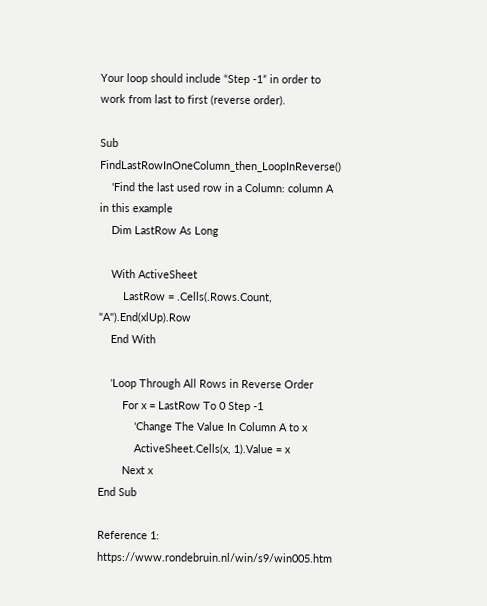Your loop should include “Step -1” in order to work from last to first (reverse order).

Sub FindLastRowInOneColumn_then_LoopInReverse()
    'Find the last used row in a Column: column A in this example
    Dim LastRow As Long

    With ActiveSheet
        LastRow = .Cells(.Rows.Count, "A").End(xlUp).Row
    End With

    'Loop Through All Rows in Reverse Order
        For x = LastRow To 0 Step -1
            'Change The Value In Column A to x
            ActiveSheet.Cells(x, 1).Value = x
        Next x
End Sub

Reference 1: https://www.rondebruin.nl/win/s9/win005.htm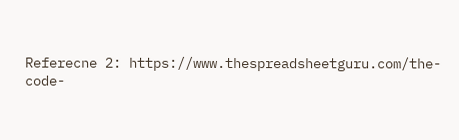Referecne 2: https://www.thespreadsheetguru.com/the-code-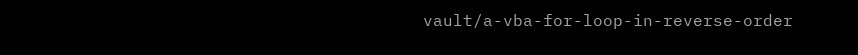vault/a-vba-for-loop-in-reverse-order